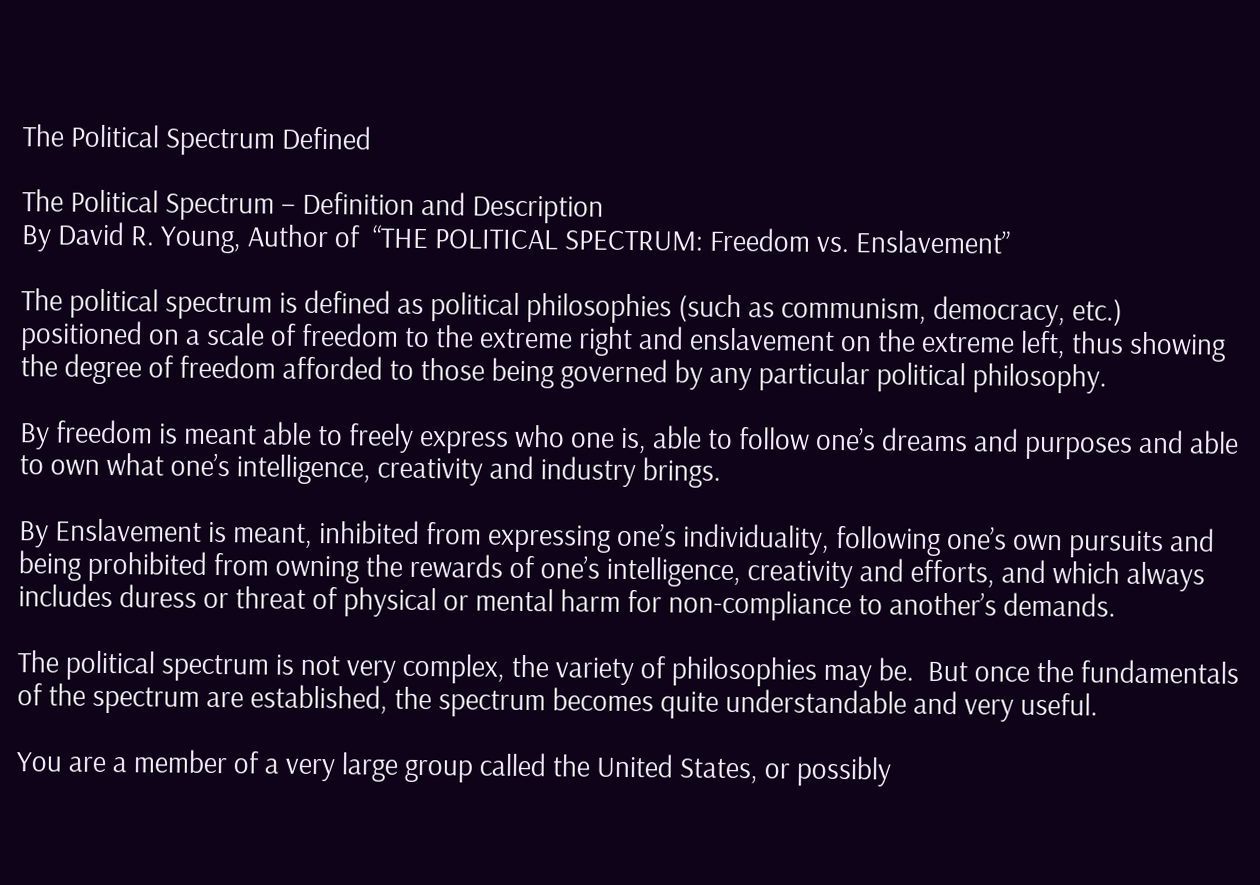The Political Spectrum Defined

The Political Spectrum – Definition and Description
By David R. Young, Author of  “THE POLITICAL SPECTRUM: Freedom vs. Enslavement”

The political spectrum is defined as political philosophies (such as communism, democracy, etc.) positioned on a scale of freedom to the extreme right and enslavement on the extreme left, thus showing the degree of freedom afforded to those being governed by any particular political philosophy.

By freedom is meant able to freely express who one is, able to follow one’s dreams and purposes and able to own what one’s intelligence, creativity and industry brings.

By Enslavement is meant, inhibited from expressing one’s individuality, following one’s own pursuits and being prohibited from owning the rewards of one’s intelligence, creativity and efforts, and which always includes duress or threat of physical or mental harm for non-compliance to another’s demands.

The political spectrum is not very complex, the variety of philosophies may be.  But once the fundamentals of the spectrum are established, the spectrum becomes quite understandable and very useful.

You are a member of a very large group called the United States, or possibly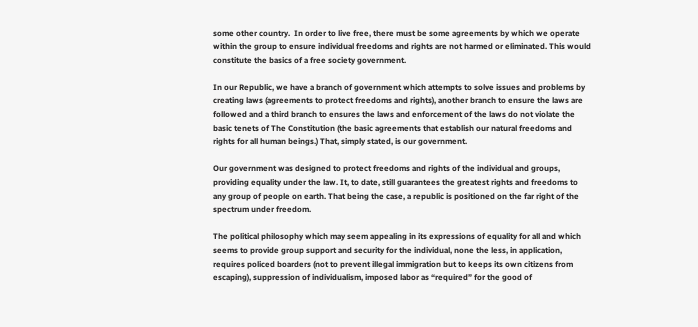some other country.  In order to live free, there must be some agreements by which we operate within the group to ensure individual freedoms and rights are not harmed or eliminated. This would constitute the basics of a free society government.

In our Republic, we have a branch of government which attempts to solve issues and problems by creating laws (agreements to protect freedoms and rights), another branch to ensure the laws are followed and a third branch to ensures the laws and enforcement of the laws do not violate the basic tenets of The Constitution (the basic agreements that establish our natural freedoms and rights for all human beings.) That, simply stated, is our government.

Our government was designed to protect freedoms and rights of the individual and groups, providing equality under the law. It, to date, still guarantees the greatest rights and freedoms to any group of people on earth. That being the case, a republic is positioned on the far right of the spectrum under freedom.

The political philosophy which may seem appealing in its expressions of equality for all and which seems to provide group support and security for the individual, none the less, in application, requires policed boarders (not to prevent illegal immigration but to keeps its own citizens from escaping), suppression of individualism, imposed labor as “required” for the good of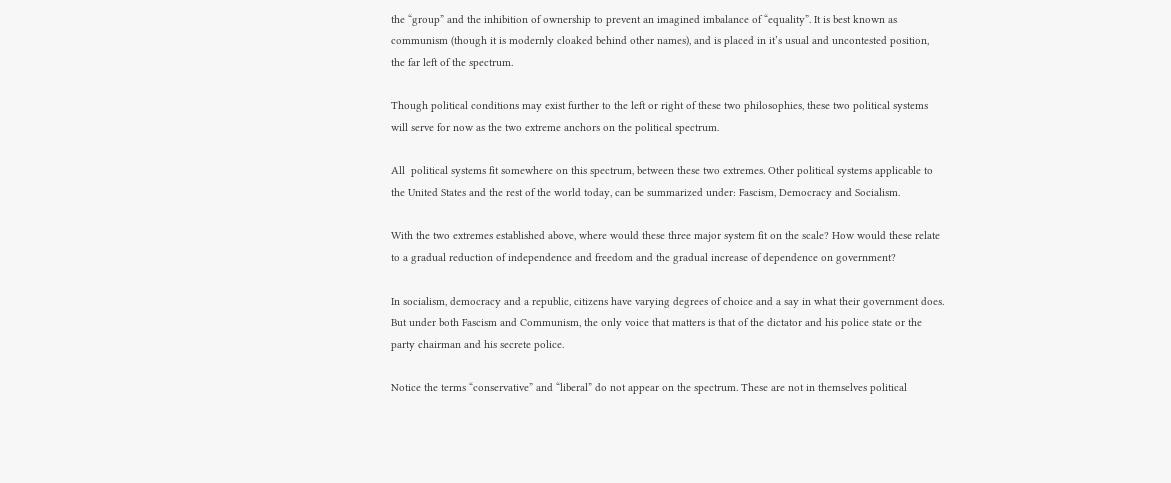the “group” and the inhibition of ownership to prevent an imagined imbalance of “equality”. It is best known as communism (though it is modernly cloaked behind other names), and is placed in it’s usual and uncontested position, the far left of the spectrum.

Though political conditions may exist further to the left or right of these two philosophies, these two political systems will serve for now as the two extreme anchors on the political spectrum.

All  political systems fit somewhere on this spectrum, between these two extremes. Other political systems applicable to the United States and the rest of the world today, can be summarized under: Fascism, Democracy and Socialism.

With the two extremes established above, where would these three major system fit on the scale? How would these relate to a gradual reduction of independence and freedom and the gradual increase of dependence on government?

In socialism, democracy and a republic, citizens have varying degrees of choice and a say in what their government does. But under both Fascism and Communism, the only voice that matters is that of the dictator and his police state or the party chairman and his secrete police.

Notice the terms “conservative” and “liberal” do not appear on the spectrum. These are not in themselves political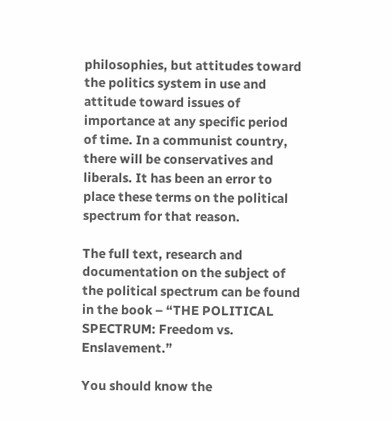philosophies, but attitudes toward the politics system in use and attitude toward issues of importance at any specific period of time. In a communist country, there will be conservatives and liberals. It has been an error to place these terms on the political spectrum for that reason.

The full text, research and documentation on the subject of the political spectrum can be found in the book – “THE POLITICAL SPECTRUM: Freedom vs. Enslavement.”

You should know the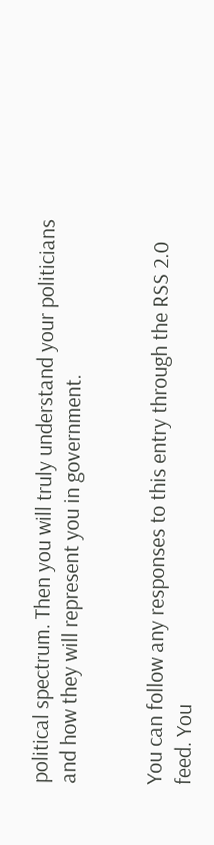political spectrum. Then you will truly understand your politicians and how they will represent you in government.


You can follow any responses to this entry through the RSS 2.0 feed. You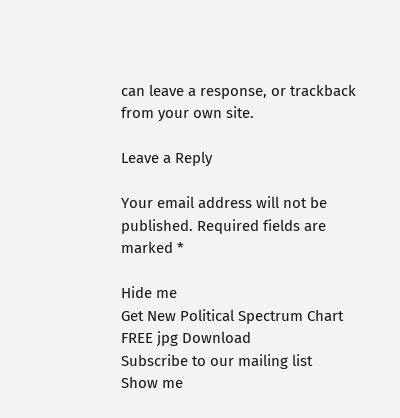can leave a response, or trackback from your own site.

Leave a Reply

Your email address will not be published. Required fields are marked *

Hide me
Get New Political Spectrum Chart FREE jpg Download
Subscribe to our mailing list
Show me